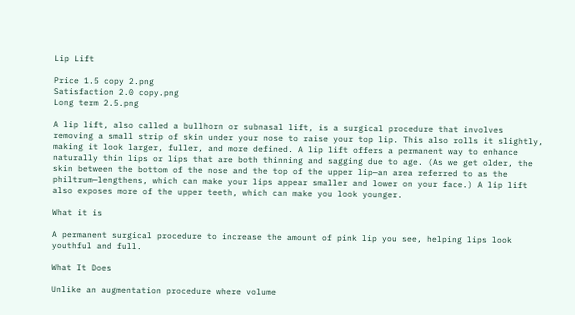Lip Lift

Price 1.5 copy 2.png
Satisfaction 2.0 copy.png
Long term 2.5.png

A lip lift, also called a bullhorn or subnasal lift, is a surgical procedure that involves removing a small strip of skin under your nose to raise your top lip. This also rolls it slightly, making it look larger, fuller, and more defined. A lip lift offers a permanent way to enhance naturally thin lips or lips that are both thinning and sagging due to age. (As we get older, the skin between the bottom of the nose and the top of the upper lip—an area referred to as the philtrum—lengthens, which can make your lips appear smaller and lower on your face.) A lip lift also exposes more of the upper teeth, which can make you look younger.

What it is

A permanent surgical procedure to increase the amount of pink lip you see, helping lips look youthful and full.

What It Does

Unlike an augmentation procedure where volume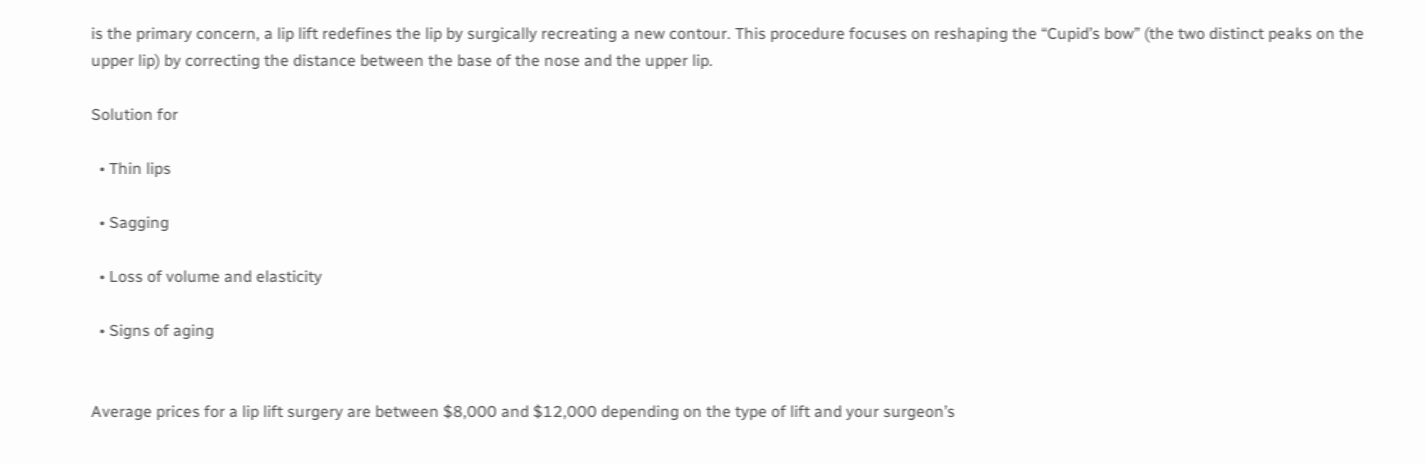is the primary concern, a lip lift redefines the lip by surgically recreating a new contour. This procedure focuses on reshaping the “Cupid’s bow” (the two distinct peaks on the upper lip) by correcting the distance between the base of the nose and the upper lip.

Solution for

  • Thin lips

  • Sagging

  • Loss of volume and elasticity

  • Signs of aging


Average prices for a lip lift surgery are between $8,000 and $12,000 depending on the type of lift and your surgeon’s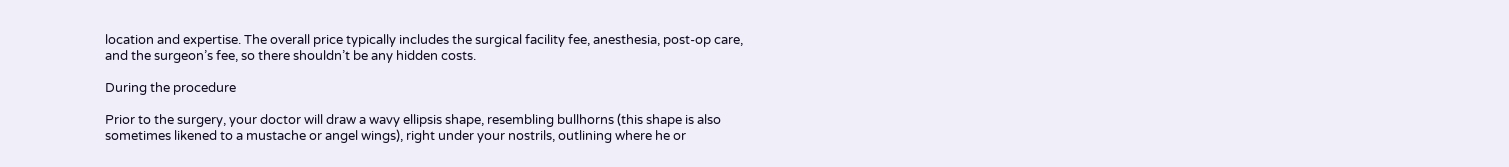location and expertise. The overall price typically includes the surgical facility fee, anesthesia, post-op care, and the surgeon’s fee, so there shouldn’t be any hidden costs.

During the procedure

Prior to the surgery, your doctor will draw a wavy ellipsis shape, resembling bullhorns (this shape is also sometimes likened to a mustache or angel wings), right under your nostrils, outlining where he or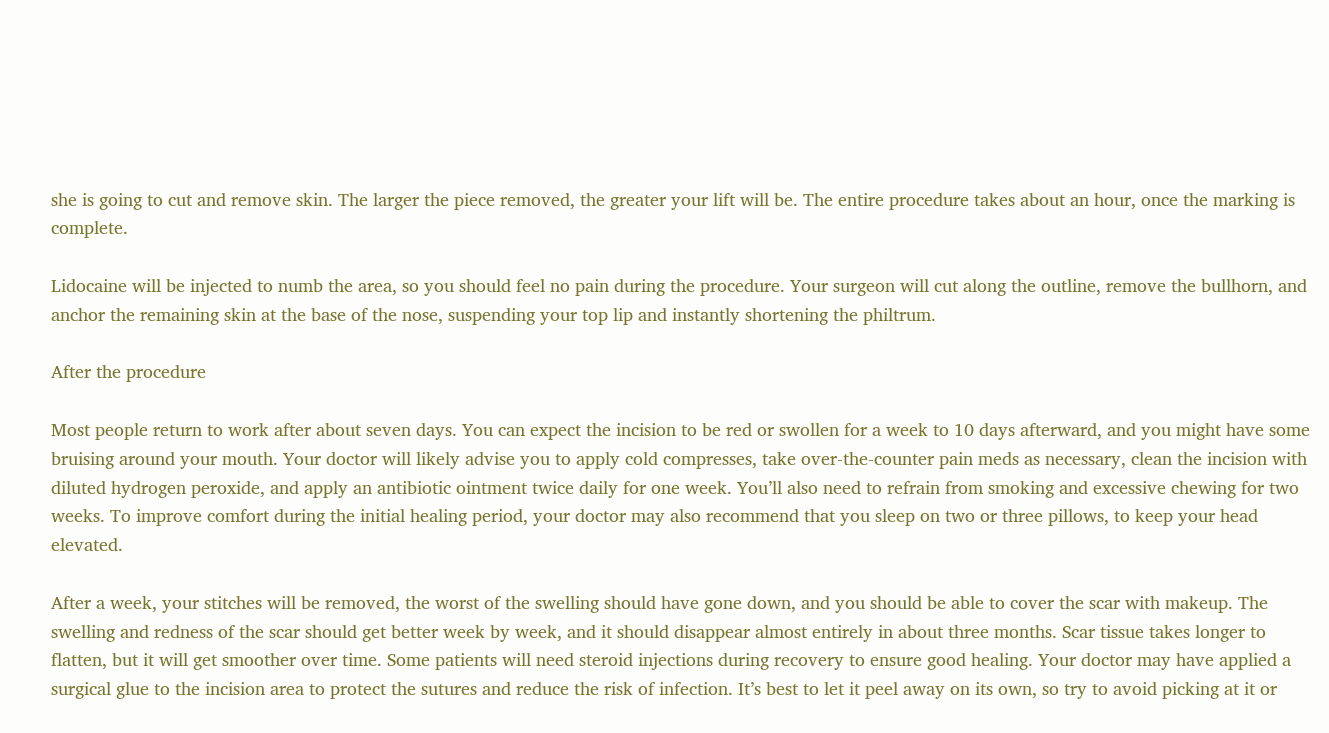she is going to cut and remove skin. The larger the piece removed, the greater your lift will be. The entire procedure takes about an hour, once the marking is complete.

Lidocaine will be injected to numb the area, so you should feel no pain during the procedure. Your surgeon will cut along the outline, remove the bullhorn, and anchor the remaining skin at the base of the nose, suspending your top lip and instantly shortening the philtrum.

After the procedure

Most people return to work after about seven days. You can expect the incision to be red or swollen for a week to 10 days afterward, and you might have some bruising around your mouth. Your doctor will likely advise you to apply cold compresses, take over-the-counter pain meds as necessary, clean the incision with diluted hydrogen peroxide, and apply an antibiotic ointment twice daily for one week. You’ll also need to refrain from smoking and excessive chewing for two weeks. To improve comfort during the initial healing period, your doctor may also recommend that you sleep on two or three pillows, to keep your head elevated.

After a week, your stitches will be removed, the worst of the swelling should have gone down, and you should be able to cover the scar with makeup. The swelling and redness of the scar should get better week by week, and it should disappear almost entirely in about three months. Scar tissue takes longer to flatten, but it will get smoother over time. Some patients will need steroid injections during recovery to ensure good healing. Your doctor may have applied a surgical glue to the incision area to protect the sutures and reduce the risk of infection. It’s best to let it peel away on its own, so try to avoid picking at it or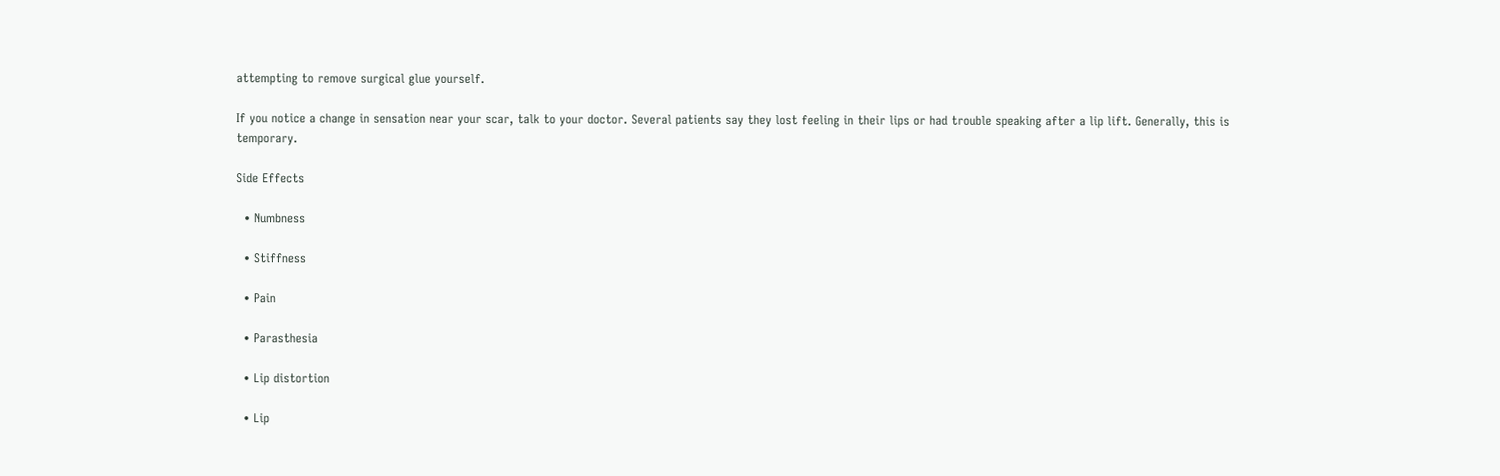attempting to remove surgical glue yourself.

If you notice a change in sensation near your scar, talk to your doctor. Several patients say they lost feeling in their lips or had trouble speaking after a lip lift. Generally, this is temporary.

Side Effects

  • Numbness

  • Stiffness

  • Pain

  • Parasthesia

  • Lip distortion

  • Lip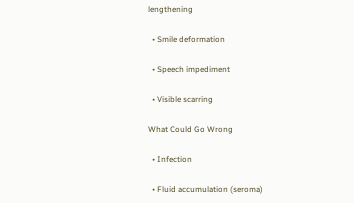lengthening

  • Smile deformation

  • Speech impediment

  • Visible scarring

What Could Go Wrong

  • Infection

  • Fluid accumulation (seroma)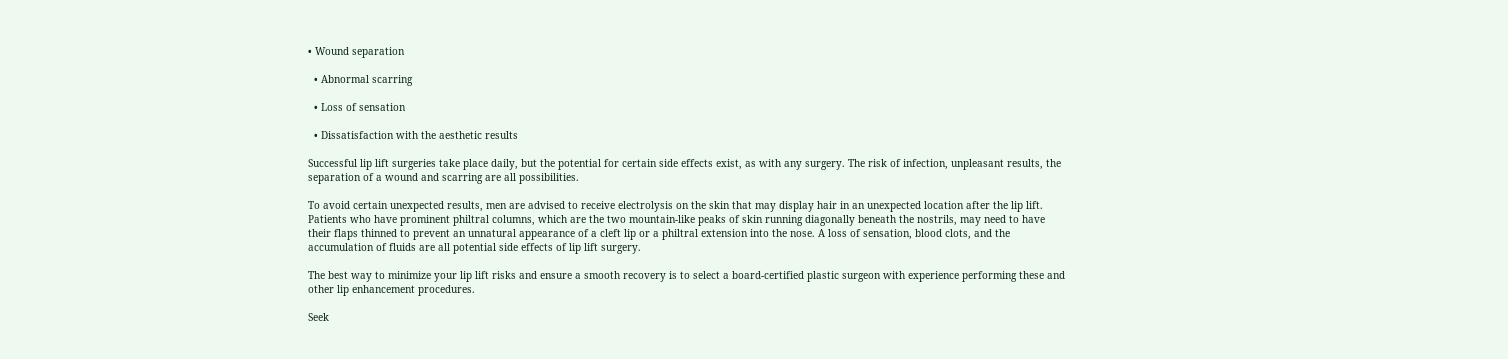• Wound separation

  • Abnormal scarring

  • Loss of sensation

  • Dissatisfaction with the aesthetic results

Successful lip lift surgeries take place daily, but the potential for certain side effects exist, as with any surgery. The risk of infection, unpleasant results, the separation of a wound and scarring are all possibilities.

To avoid certain unexpected results, men are advised to receive electrolysis on the skin that may display hair in an unexpected location after the lip lift. Patients who have prominent philtral columns, which are the two mountain-like peaks of skin running diagonally beneath the nostrils, may need to have their flaps thinned to prevent an unnatural appearance of a cleft lip or a philtral extension into the nose. A loss of sensation, blood clots, and the accumulation of fluids are all potential side effects of lip lift surgery.

The best way to minimize your lip lift risks and ensure a smooth recovery is to select a board-certified plastic surgeon with experience performing these and other lip enhancement procedures.

Seek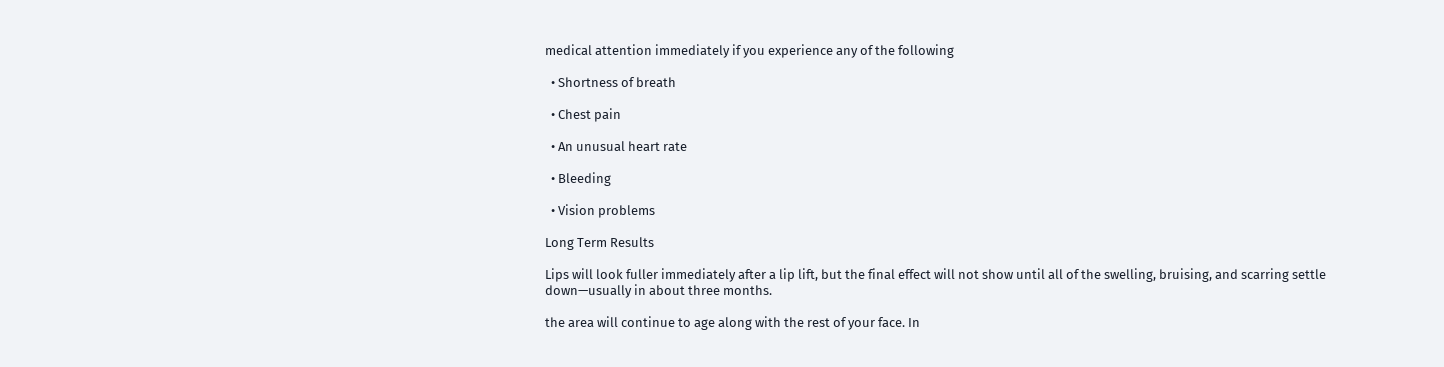medical attention immediately if you experience any of the following

  • Shortness of breath

  • Chest pain

  • An unusual heart rate

  • Bleeding

  • Vision problems

Long Term Results

Lips will look fuller immediately after a lip lift, but the final effect will not show until all of the swelling, bruising, and scarring settle down—usually in about three months.

the area will continue to age along with the rest of your face. In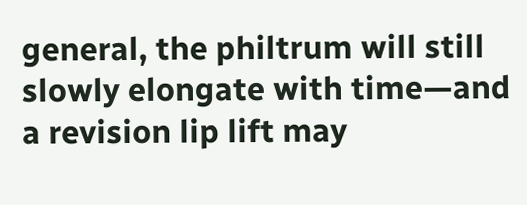general, the philtrum will still slowly elongate with time—and a revision lip lift may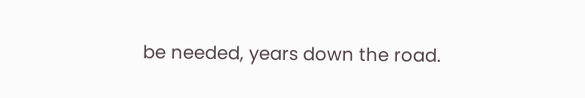be needed, years down the road.